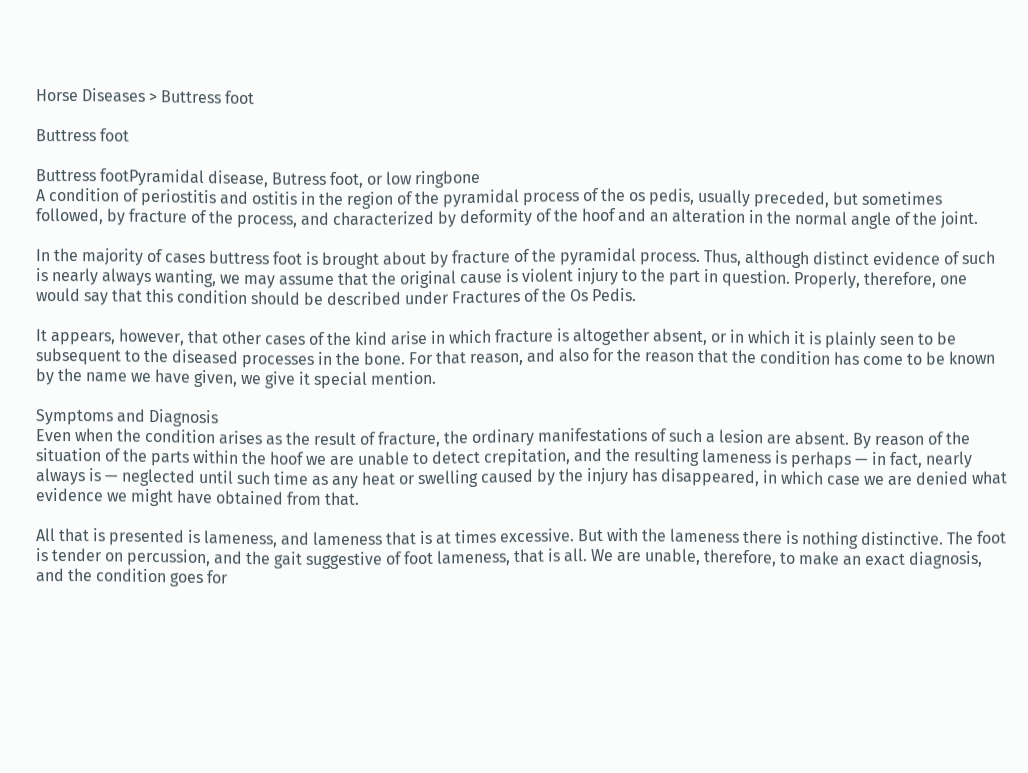Horse Diseases > Buttress foot

Buttress foot

Buttress footPyramidal disease, Butress foot, or low ringbone
A condition of periostitis and ostitis in the region of the pyramidal process of the os pedis, usually preceded, but sometimes followed, by fracture of the process, and characterized by deformity of the hoof and an alteration in the normal angle of the joint.

In the majority of cases buttress foot is brought about by fracture of the pyramidal process. Thus, although distinct evidence of such is nearly always wanting, we may assume that the original cause is violent injury to the part in question. Properly, therefore, one would say that this condition should be described under Fractures of the Os Pedis.

It appears, however, that other cases of the kind arise in which fracture is altogether absent, or in which it is plainly seen to be subsequent to the diseased processes in the bone. For that reason, and also for the reason that the condition has come to be known by the name we have given, we give it special mention.

Symptoms and Diagnosis
Even when the condition arises as the result of fracture, the ordinary manifestations of such a lesion are absent. By reason of the situation of the parts within the hoof we are unable to detect crepitation, and the resulting lameness is perhaps — in fact, nearly always is — neglected until such time as any heat or swelling caused by the injury has disappeared, in which case we are denied what evidence we might have obtained from that.

All that is presented is lameness, and lameness that is at times excessive. But with the lameness there is nothing distinctive. The foot is tender on percussion, and the gait suggestive of foot lameness, that is all. We are unable, therefore, to make an exact diagnosis, and the condition goes for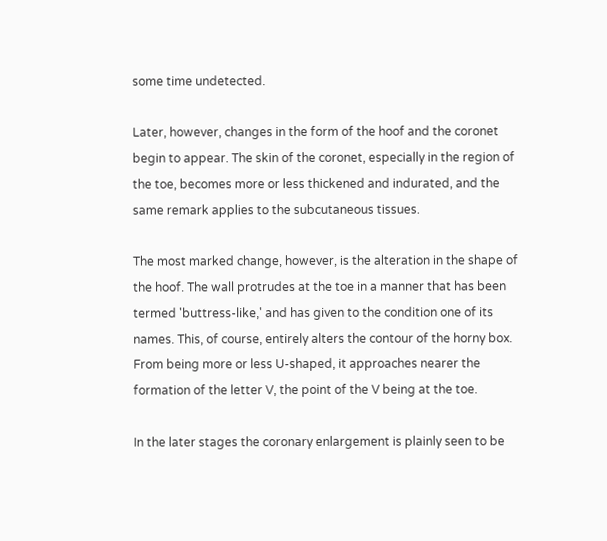some time undetected.

Later, however, changes in the form of the hoof and the coronet begin to appear. The skin of the coronet, especially in the region of the toe, becomes more or less thickened and indurated, and the same remark applies to the subcutaneous tissues.

The most marked change, however, is the alteration in the shape of the hoof. The wall protrudes at the toe in a manner that has been termed 'buttress-like,' and has given to the condition one of its names. This, of course, entirely alters the contour of the horny box. From being more or less U-shaped, it approaches nearer the formation of the letter V, the point of the V being at the toe.

In the later stages the coronary enlargement is plainly seen to be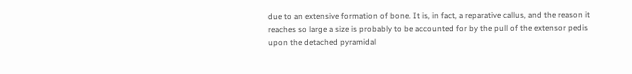due to an extensive formation of bone. It is, in fact, a reparative callus, and the reason it reaches so large a size is probably to be accounted for by the pull of the extensor pedis upon the detached pyramidal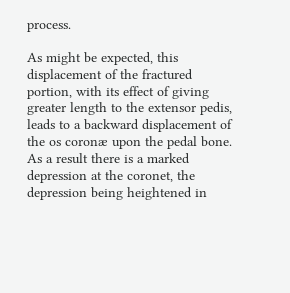process.

As might be expected, this displacement of the fractured portion, with its effect of giving greater length to the extensor pedis, leads to a backward displacement of the os coronæ upon the pedal bone. As a result there is a marked depression at the coronet, the depression being heightened in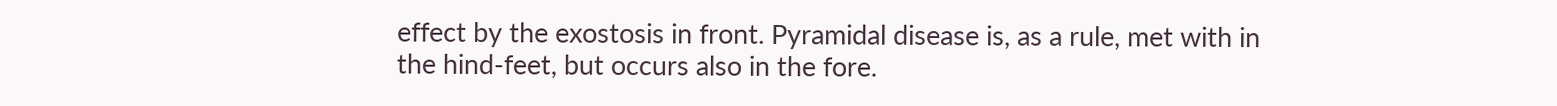effect by the exostosis in front. Pyramidal disease is, as a rule, met with in the hind-feet, but occurs also in the fore.